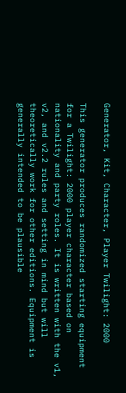Generator, Kit, Character, Player Twilight: 2000

This generator produces randomized starting equipment for a Twilight: 2000 player character based on nationality and party roles. It is written with the v1, v2, and v2.2 rules and setting in mind but will theoretically work for other editions. Equipment is generally intended to be plausible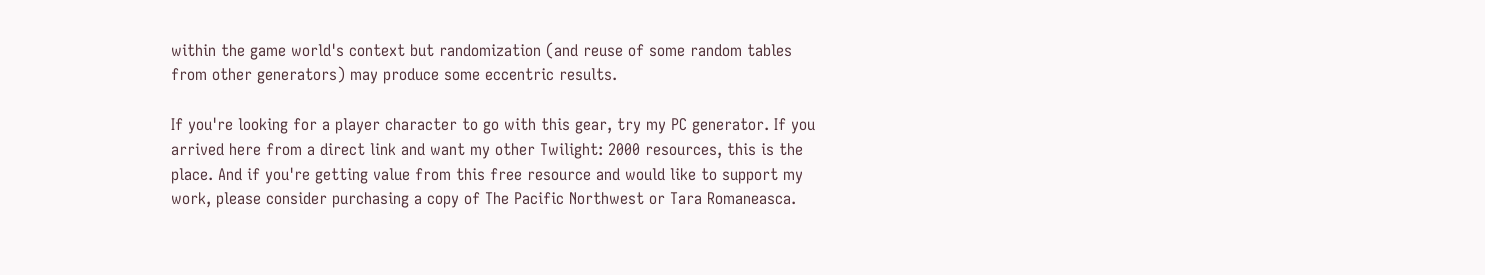within the game world's context but randomization (and reuse of some random tables from other generators) may produce some eccentric results.

If you're looking for a player character to go with this gear, try my PC generator. If you arrived here from a direct link and want my other Twilight: 2000 resources, this is the place. And if you're getting value from this free resource and would like to support my work, please consider purchasing a copy of The Pacific Northwest or Tara Romaneasca.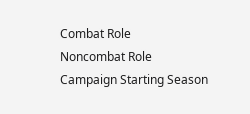Combat Role
Noncombat Role
Campaign Starting Season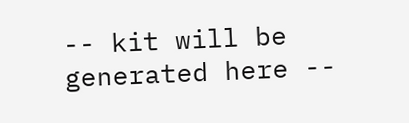-- kit will be generated here --